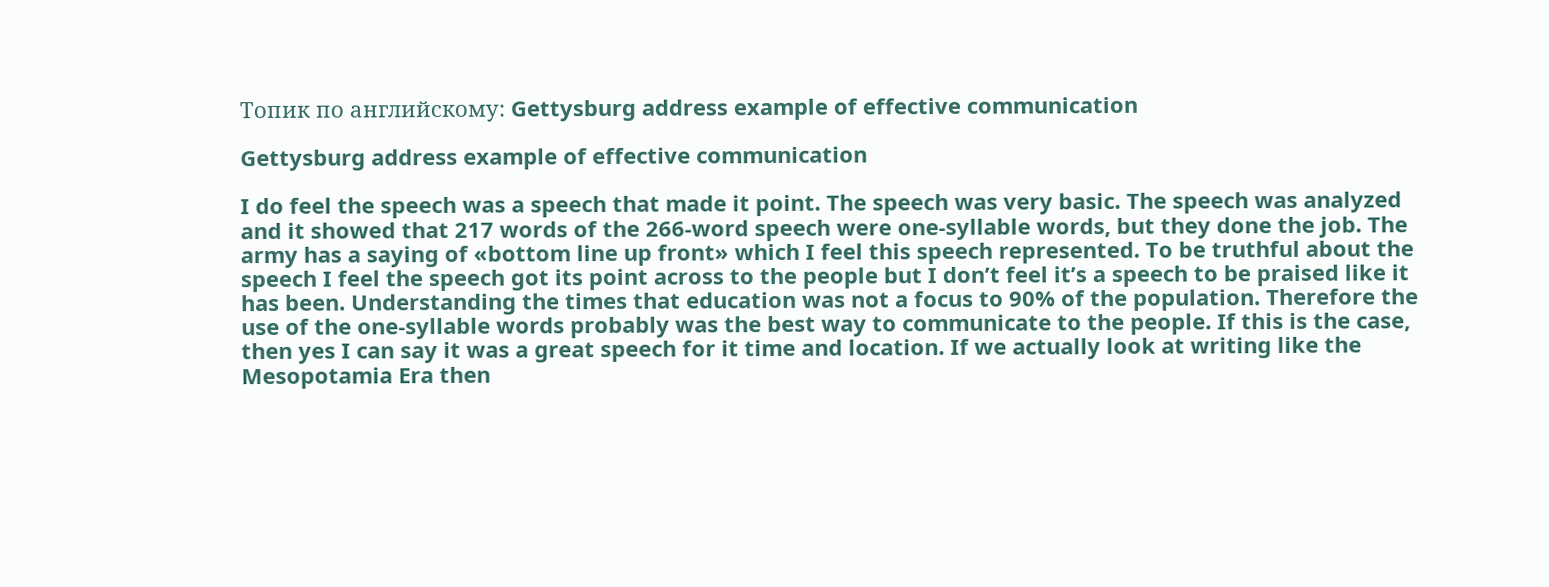Топик по английскому: Gettysburg address example of effective communication

Gettysburg address example of effective communication

I do feel the speech was a speech that made it point. The speech was very basic. The speech was analyzed and it showed that 217 words of the 266-word speech were one-syllable words, but they done the job. The army has a saying of «bottom line up front» which I feel this speech represented. To be truthful about the speech I feel the speech got its point across to the people but I don’t feel it’s a speech to be praised like it has been. Understanding the times that education was not a focus to 90% of the population. Therefore the use of the one-syllable words probably was the best way to communicate to the people. If this is the case, then yes I can say it was a great speech for it time and location. If we actually look at writing like the Mesopotamia Era then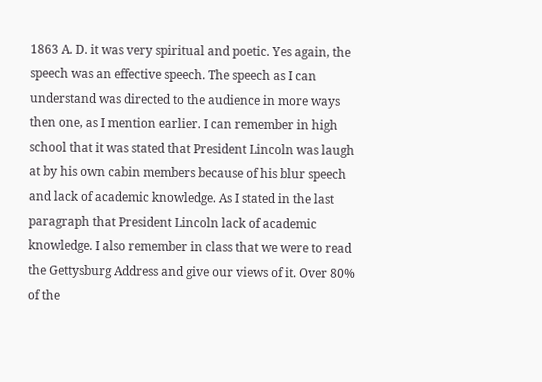1863 A. D. it was very spiritual and poetic. Yes again, the speech was an effective speech. The speech as I can understand was directed to the audience in more ways then one, as I mention earlier. I can remember in high school that it was stated that President Lincoln was laugh at by his own cabin members because of his blur speech and lack of academic knowledge. As I stated in the last paragraph that President Lincoln lack of academic knowledge. I also remember in class that we were to read the Gettysburg Address and give our views of it. Over 80% of the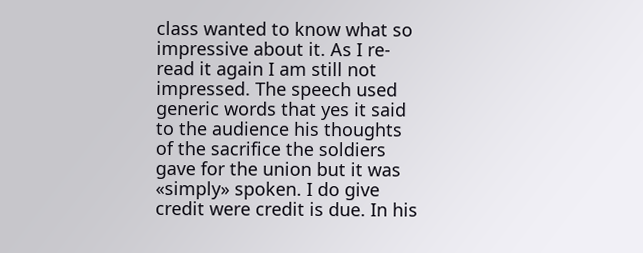class wanted to know what so impressive about it. As I re-read it again I am still not impressed. The speech used generic words that yes it said to the audience his thoughts of the sacrifice the soldiers gave for the union but it was «simply» spoken. I do give credit were credit is due. In his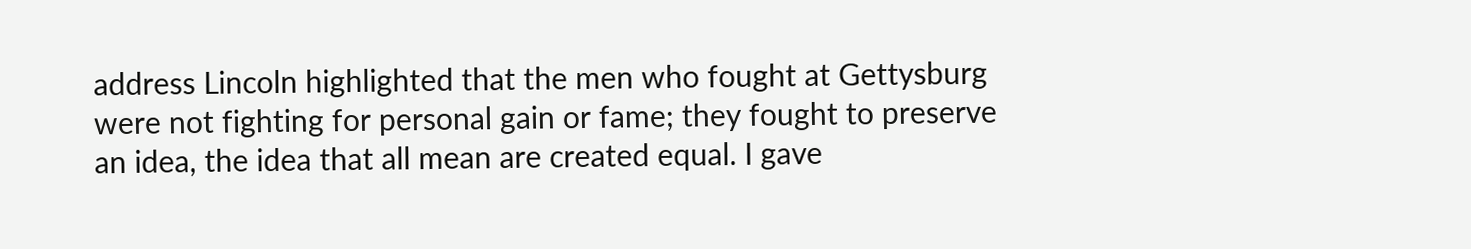address Lincoln highlighted that the men who fought at Gettysburg were not fighting for personal gain or fame; they fought to preserve an idea, the idea that all mean are created equal. I gave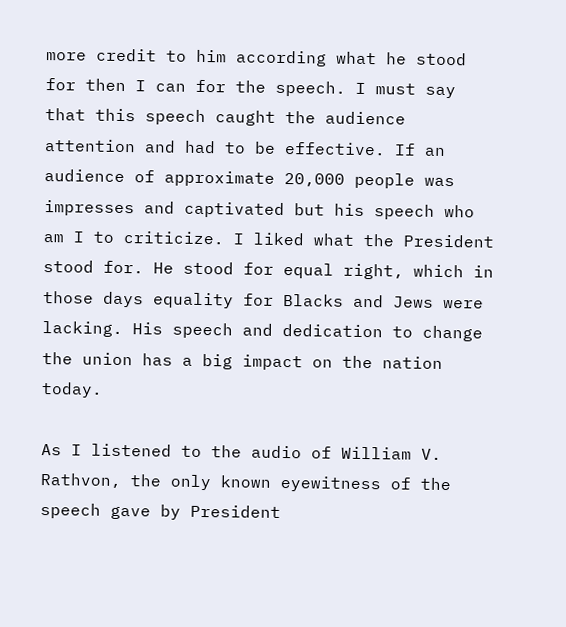more credit to him according what he stood for then I can for the speech. I must say that this speech caught the audience attention and had to be effective. If an audience of approximate 20,000 people was impresses and captivated but his speech who am I to criticize. I liked what the President stood for. He stood for equal right, which in those days equality for Blacks and Jews were lacking. His speech and dedication to change the union has a big impact on the nation today.

As I listened to the audio of William V. Rathvon, the only known eyewitness of the speech gave by President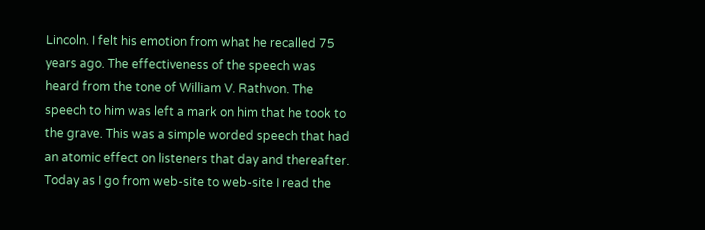Lincoln. I felt his emotion from what he recalled 75 years ago. The effectiveness of the speech was heard from the tone of William V. Rathvon. The speech to him was left a mark on him that he took to the grave. This was a simple worded speech that had an atomic effect on listeners that day and thereafter. Today as I go from web-site to web-site I read the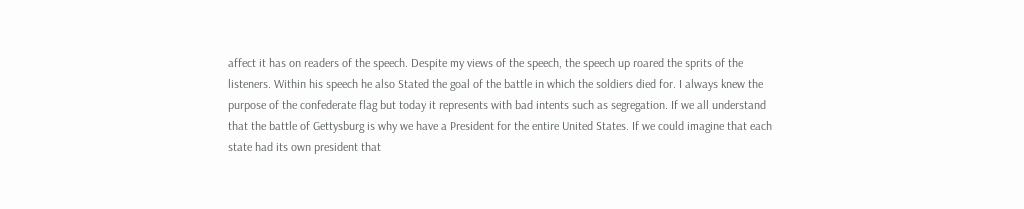affect it has on readers of the speech. Despite my views of the speech, the speech up roared the sprits of the listeners. Within his speech he also Stated the goal of the battle in which the soldiers died for. I always knew the purpose of the confederate flag but today it represents with bad intents such as segregation. If we all understand that the battle of Gettysburg is why we have a President for the entire United States. If we could imagine that each state had its own president that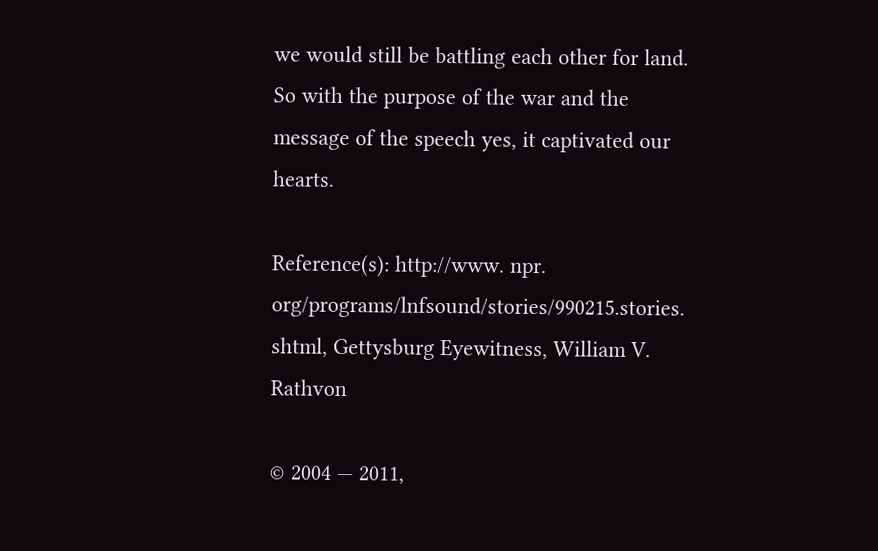we would still be battling each other for land. So with the purpose of the war and the message of the speech yes, it captivated our hearts.

Reference(s): http://www. npr. org/programs/lnfsound/stories/990215.stories. shtml, Gettysburg Eyewitness, William V. Rathvon

© 2004 — 2011,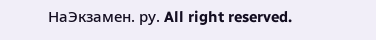НаЭкзамен. ру. All right reserved.